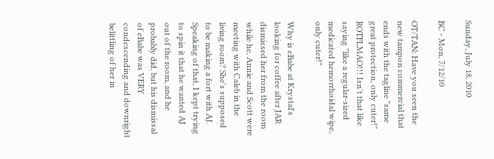Sunday, July 18, 2010

BC - Mon, 7/12/10

OT/TAN: Have you seen the new tampon commercial that ends with the tagline "same great protection, only cuter!" ROTFLMAO!!! Isn't that like saying "like a regular-sized medicated hemorrhoidal wipe, only cuter!"

Why is eBabe at Krystal's looking for coffee after JAR dismissed her from the room while he, Annie and Scott were meeting with Caleb in the living room? She's supposed to be making a fort with AJ. Speaking of that, I kept trying to spin it that he wanted AJ out of the room, and he probably did, but his dismissal of eBabe was VERY condescending and downright belittling of her in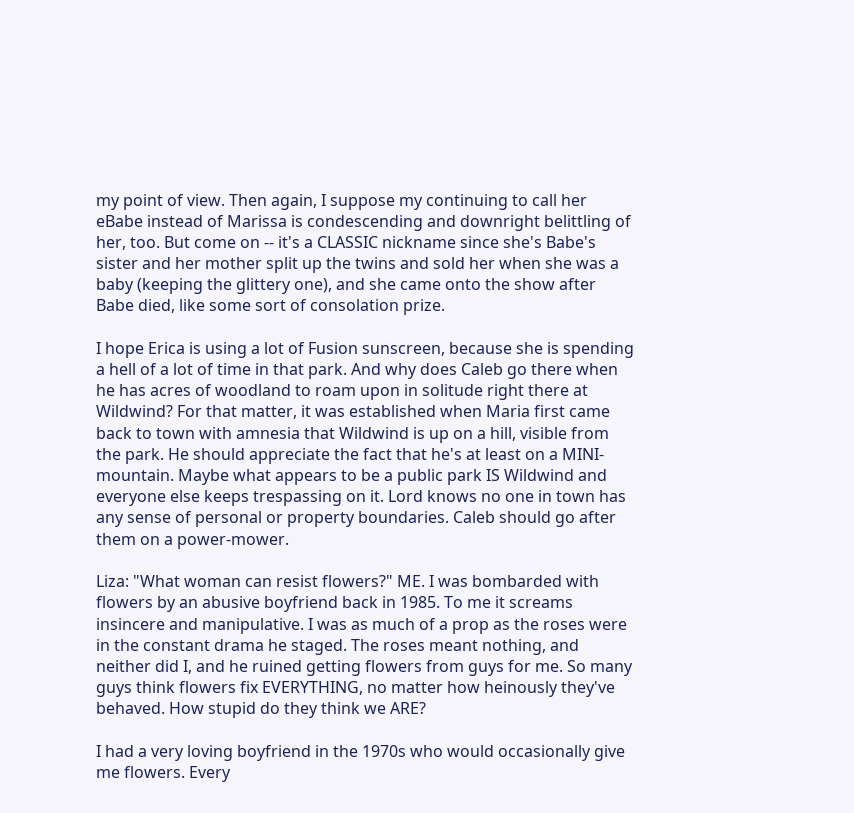my point of view. Then again, I suppose my continuing to call her eBabe instead of Marissa is condescending and downright belittling of her, too. But come on -- it's a CLASSIC nickname since she's Babe's sister and her mother split up the twins and sold her when she was a baby (keeping the glittery one), and she came onto the show after Babe died, like some sort of consolation prize.

I hope Erica is using a lot of Fusion sunscreen, because she is spending a hell of a lot of time in that park. And why does Caleb go there when he has acres of woodland to roam upon in solitude right there at Wildwind? For that matter, it was established when Maria first came back to town with amnesia that Wildwind is up on a hill, visible from the park. He should appreciate the fact that he's at least on a MINI-mountain. Maybe what appears to be a public park IS Wildwind and everyone else keeps trespassing on it. Lord knows no one in town has any sense of personal or property boundaries. Caleb should go after them on a power-mower.

Liza: "What woman can resist flowers?" ME. I was bombarded with flowers by an abusive boyfriend back in 1985. To me it screams insincere and manipulative. I was as much of a prop as the roses were in the constant drama he staged. The roses meant nothing, and neither did I, and he ruined getting flowers from guys for me. So many guys think flowers fix EVERYTHING, no matter how heinously they've behaved. How stupid do they think we ARE?

I had a very loving boyfriend in the 1970s who would occasionally give me flowers. Every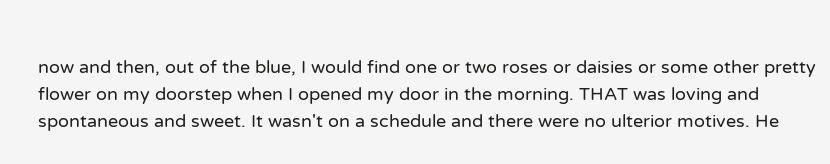now and then, out of the blue, I would find one or two roses or daisies or some other pretty flower on my doorstep when I opened my door in the morning. THAT was loving and spontaneous and sweet. It wasn't on a schedule and there were no ulterior motives. He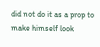did not do it as a prop to make himself look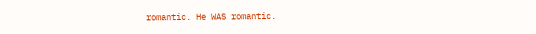romantic. He WAS romantic.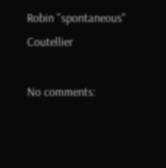Robin "spontaneous" Coutellier

No comments: